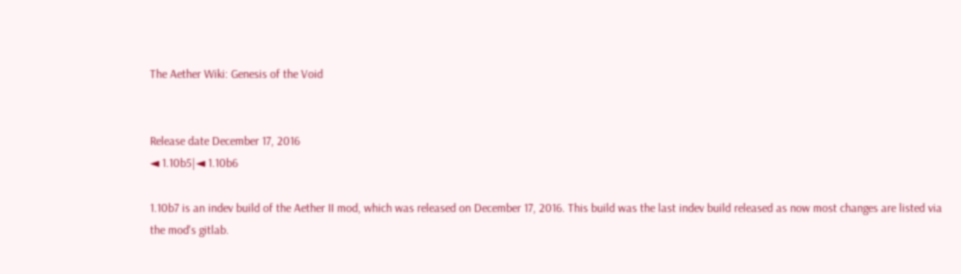The Aether Wiki: Genesis of the Void


Release date December 17, 2016
◄ 1.10b5|◄ 1.10b6

1.10b7 is an indev build of the Aether II mod, which was released on December 17, 2016. This build was the last indev build released as now most changes are listed via the mod's gitlab.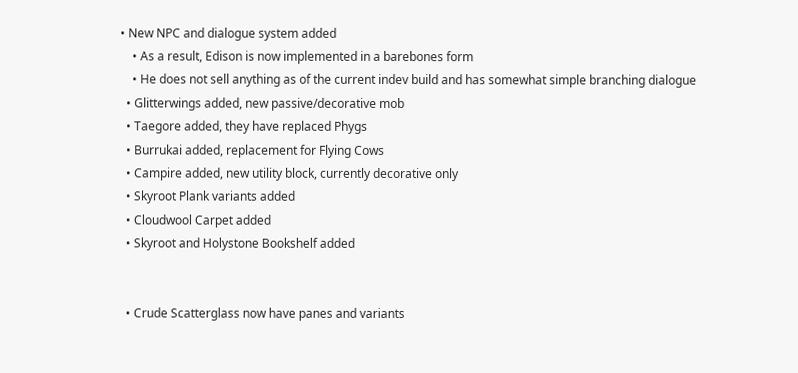• New NPC and dialogue system added
    • As a result, Edison is now implemented in a barebones form
    • He does not sell anything as of the current indev build and has somewhat simple branching dialogue
  • Glitterwings added, new passive/decorative mob
  • Taegore added, they have replaced Phygs
  • Burrukai added, replacement for Flying Cows
  • Campire added, new utility block, currently decorative only
  • Skyroot Plank variants added
  • Cloudwool Carpet added
  • Skyroot and Holystone Bookshelf added


  • Crude Scatterglass now have panes and variants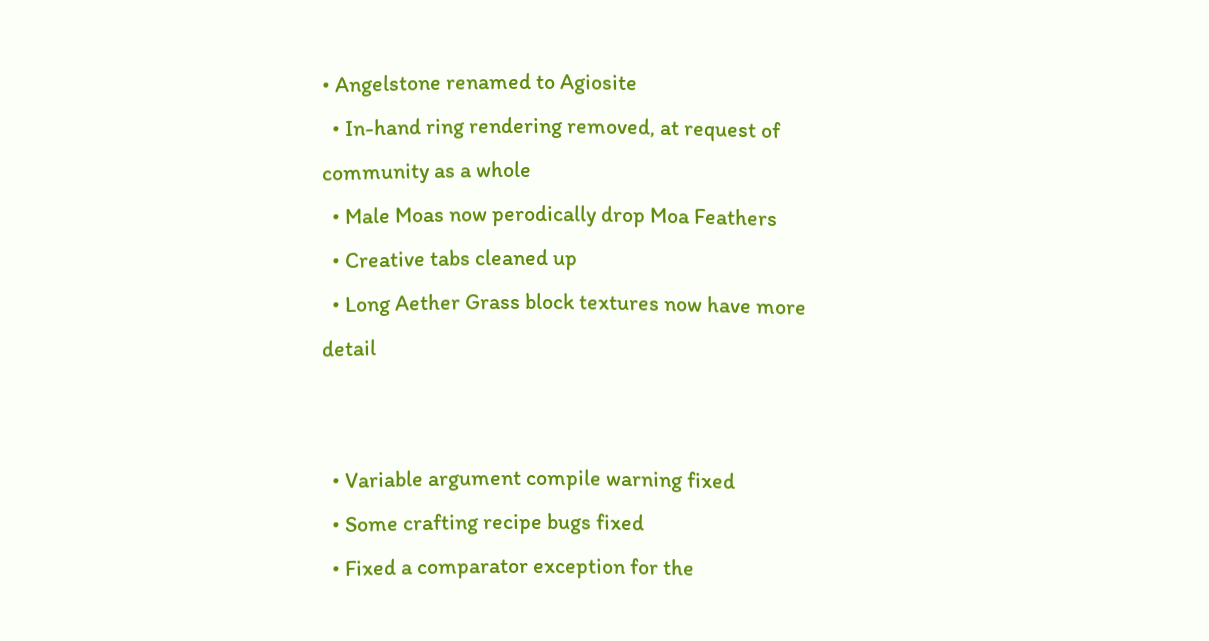• Angelstone renamed to Agiosite
  • In-hand ring rendering removed, at request of community as a whole
  • Male Moas now perodically drop Moa Feathers
  • Creative tabs cleaned up
  • Long Aether Grass block textures now have more detail


  • Variable argument compile warning fixed
  • Some crafting recipe bugs fixed
  • Fixed a comparator exception for the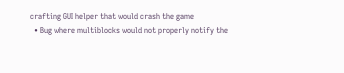crafting GUI helper that would crash the game
  • Bug where multiblocks would not properly notify the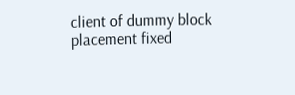client of dummy block placement fixed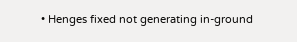• Henges fixed not generating in-ground